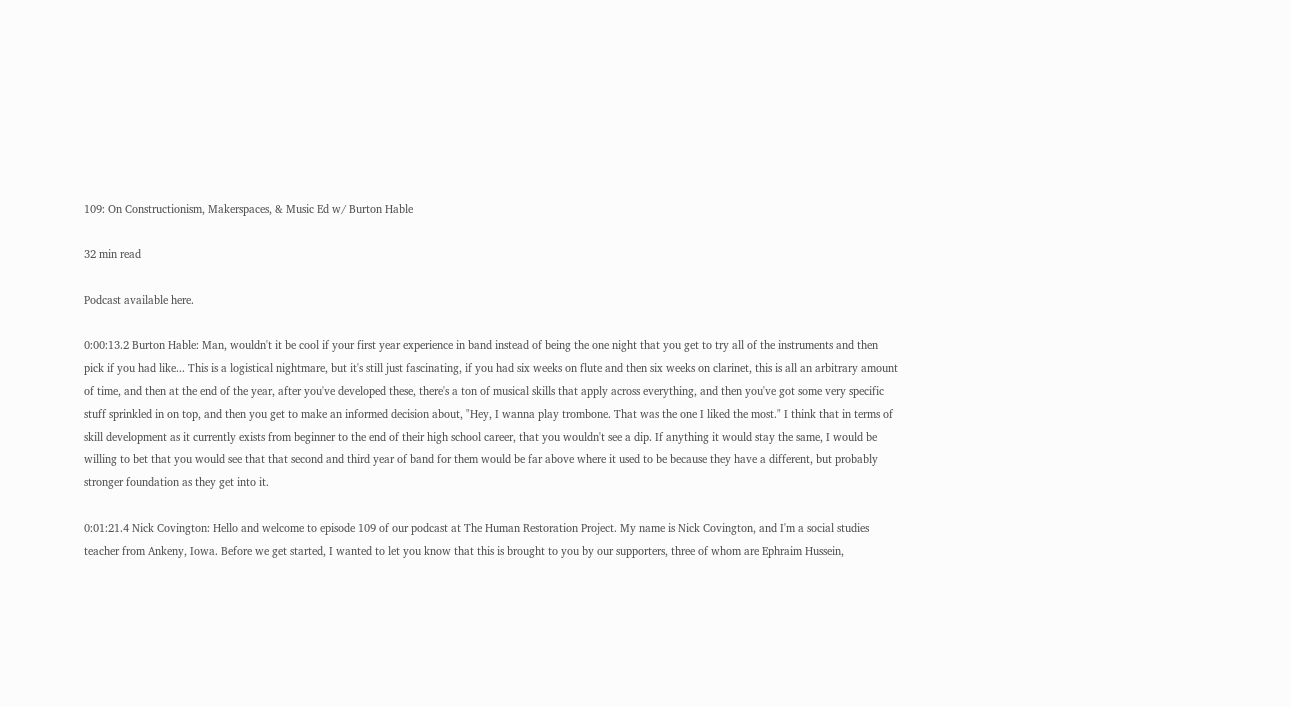109: On Constructionism, Makerspaces, & Music Ed w/ Burton Hable

32 min read

Podcast available here.

0:00:13.2 Burton Hable: Man, wouldn't it be cool if your first year experience in band instead of being the one night that you get to try all of the instruments and then pick if you had like... This is a logistical nightmare, but it's still just fascinating, if you had six weeks on flute and then six weeks on clarinet, this is all an arbitrary amount of time, and then at the end of the year, after you've developed these, there's a ton of musical skills that apply across everything, and then you've got some very specific stuff sprinkled in on top, and then you get to make an informed decision about, "Hey, I wanna play trombone. That was the one I liked the most." I think that in terms of skill development as it currently exists from beginner to the end of their high school career, that you wouldn't see a dip. If anything it would stay the same, I would be willing to bet that you would see that that second and third year of band for them would be far above where it used to be because they have a different, but probably stronger foundation as they get into it.

0:01:21.4 Nick Covington: Hello and welcome to episode 109 of our podcast at The Human Restoration Project. My name is Nick Covington, and I'm a social studies teacher from Ankeny, Iowa. Before we get started, I wanted to let you know that this is brought to you by our supporters, three of whom are Ephraim Hussein,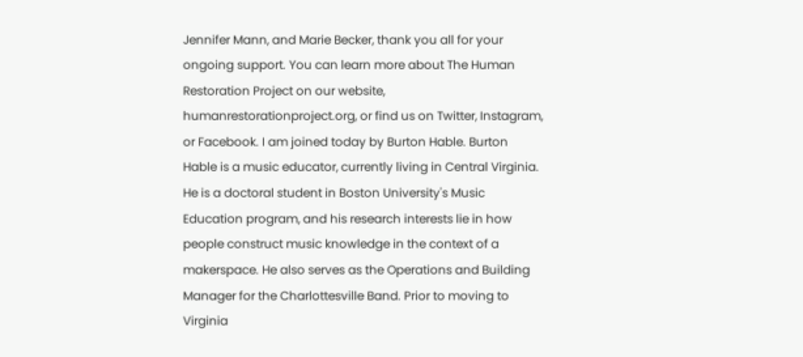Jennifer Mann, and Marie Becker, thank you all for your ongoing support. You can learn more about The Human Restoration Project on our website, humanrestorationproject.org, or find us on Twitter, Instagram, or Facebook. I am joined today by Burton Hable. Burton Hable is a music educator, currently living in Central Virginia. He is a doctoral student in Boston University's Music Education program, and his research interests lie in how people construct music knowledge in the context of a makerspace. He also serves as the Operations and Building Manager for the Charlottesville Band. Prior to moving to Virginia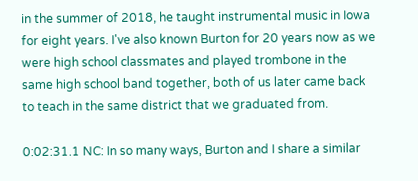in the summer of 2018, he taught instrumental music in Iowa for eight years. I've also known Burton for 20 years now as we were high school classmates and played trombone in the same high school band together, both of us later came back to teach in the same district that we graduated from.

0:02:31.1 NC: In so many ways, Burton and I share a similar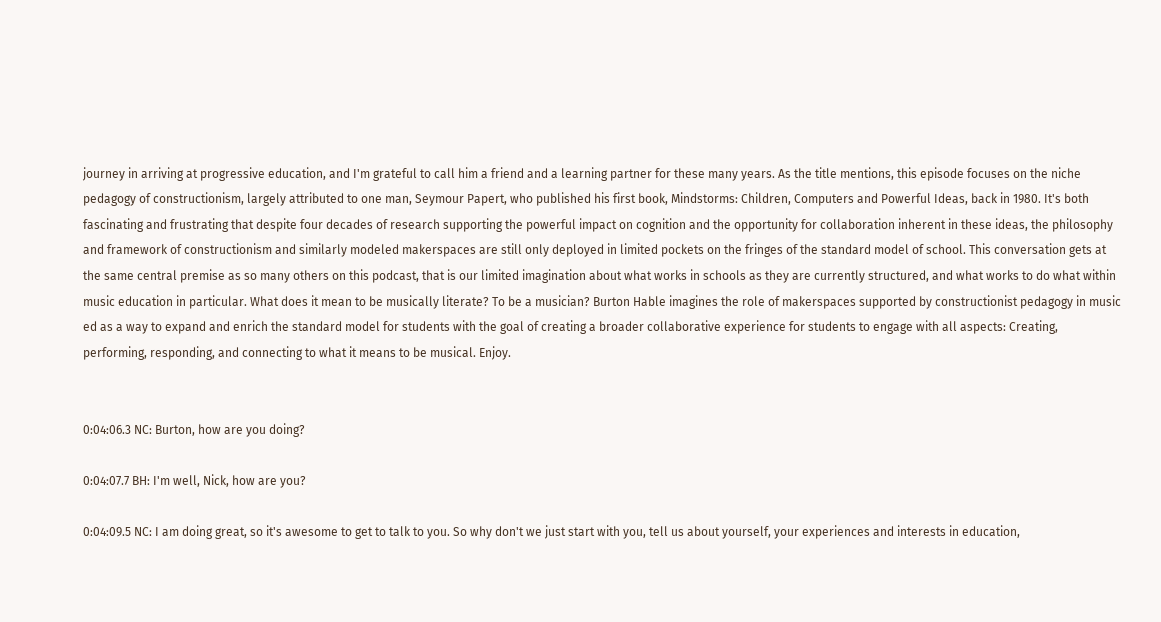journey in arriving at progressive education, and I'm grateful to call him a friend and a learning partner for these many years. As the title mentions, this episode focuses on the niche pedagogy of constructionism, largely attributed to one man, Seymour Papert, who published his first book, Mindstorms: Children, Computers and Powerful Ideas, back in 1980. It's both fascinating and frustrating that despite four decades of research supporting the powerful impact on cognition and the opportunity for collaboration inherent in these ideas, the philosophy and framework of constructionism and similarly modeled makerspaces are still only deployed in limited pockets on the fringes of the standard model of school. This conversation gets at the same central premise as so many others on this podcast, that is our limited imagination about what works in schools as they are currently structured, and what works to do what within music education in particular. What does it mean to be musically literate? To be a musician? Burton Hable imagines the role of makerspaces supported by constructionist pedagogy in music ed as a way to expand and enrich the standard model for students with the goal of creating a broader collaborative experience for students to engage with all aspects: Creating, performing, responding, and connecting to what it means to be musical. Enjoy.


0:04:06.3 NC: Burton, how are you doing?

0:04:07.7 BH: I'm well, Nick, how are you?

0:04:09.5 NC: I am doing great, so it's awesome to get to talk to you. So why don't we just start with you, tell us about yourself, your experiences and interests in education,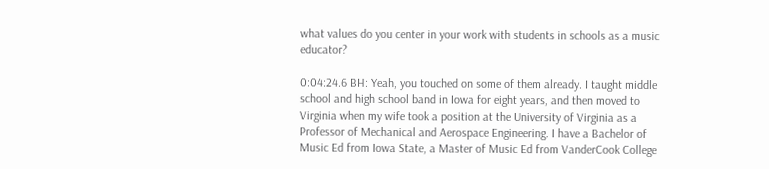what values do you center in your work with students in schools as a music educator?

0:04:24.6 BH: Yeah, you touched on some of them already. I taught middle school and high school band in Iowa for eight years, and then moved to Virginia when my wife took a position at the University of Virginia as a Professor of Mechanical and Aerospace Engineering. I have a Bachelor of Music Ed from Iowa State, a Master of Music Ed from VanderCook College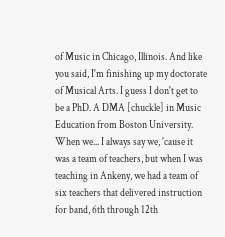of Music in Chicago, Illinois. And like you said, I'm finishing up my doctorate of Musical Arts. I guess I don't get to be a PhD. A DMA [chuckle] in Music Education from Boston University. When we... I always say we, 'cause it was a team of teachers, but when I was teaching in Ankeny, we had a team of six teachers that delivered instruction for band, 6th through 12th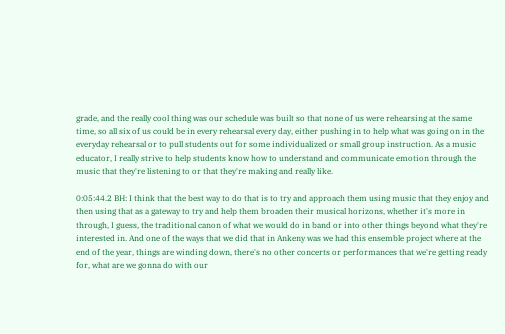grade, and the really cool thing was our schedule was built so that none of us were rehearsing at the same time, so all six of us could be in every rehearsal every day, either pushing in to help what was going on in the everyday rehearsal or to pull students out for some individualized or small group instruction. As a music educator, I really strive to help students know how to understand and communicate emotion through the music that they're listening to or that they're making and really like.

0:05:44.2 BH: I think that the best way to do that is to try and approach them using music that they enjoy and then using that as a gateway to try and help them broaden their musical horizons, whether it's more in through, I guess, the traditional canon of what we would do in band or into other things beyond what they're interested in. And one of the ways that we did that in Ankeny was we had this ensemble project where at the end of the year, things are winding down, there's no other concerts or performances that we're getting ready for, what are we gonna do with our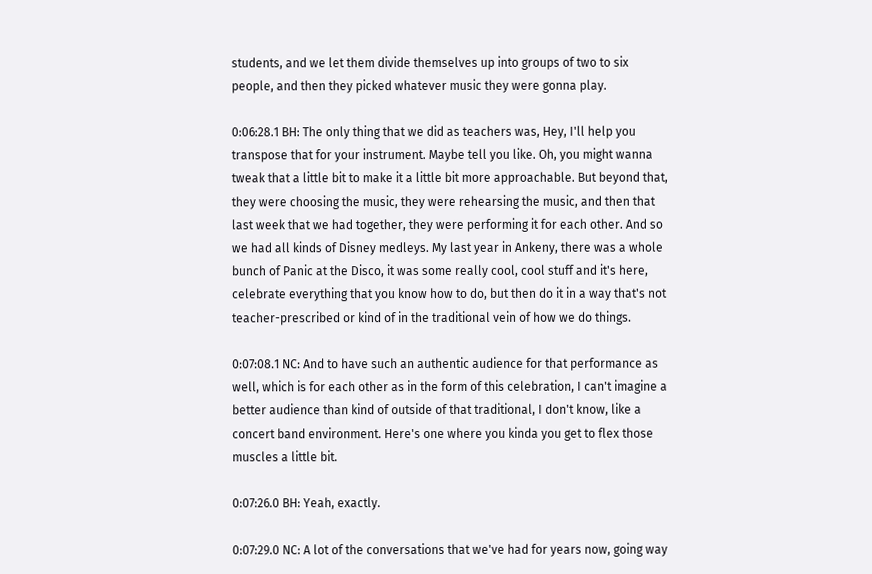students, and we let them divide themselves up into groups of two to six people, and then they picked whatever music they were gonna play.

0:06:28.1 BH: The only thing that we did as teachers was, Hey, I'll help you transpose that for your instrument. Maybe tell you like. Oh, you might wanna tweak that a little bit to make it a little bit more approachable. But beyond that, they were choosing the music, they were rehearsing the music, and then that last week that we had together, they were performing it for each other. And so we had all kinds of Disney medleys. My last year in Ankeny, there was a whole bunch of Panic at the Disco, it was some really cool, cool stuff and it's here, celebrate everything that you know how to do, but then do it in a way that's not teacher-prescribed or kind of in the traditional vein of how we do things.

0:07:08.1 NC: And to have such an authentic audience for that performance as well, which is for each other as in the form of this celebration, I can't imagine a better audience than kind of outside of that traditional, I don't know, like a concert band environment. Here's one where you kinda you get to flex those muscles a little bit.

0:07:26.0 BH: Yeah, exactly.

0:07:29.0 NC: A lot of the conversations that we've had for years now, going way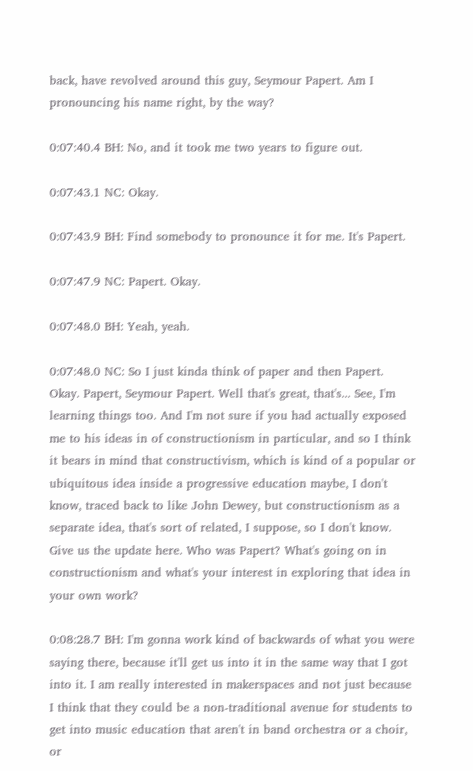back, have revolved around this guy, Seymour Papert. Am I pronouncing his name right, by the way?

0:07:40.4 BH: No, and it took me two years to figure out.

0:07:43.1 NC: Okay.

0:07:43.9 BH: Find somebody to pronounce it for me. It's Papert.

0:07:47.9 NC: Papert. Okay.

0:07:48.0 BH: Yeah, yeah.

0:07:48.0 NC: So I just kinda think of paper and then Papert. Okay. Papert, Seymour Papert. Well that's great, that's... See, I'm learning things too. And I'm not sure if you had actually exposed me to his ideas in of constructionism in particular, and so I think it bears in mind that constructivism, which is kind of a popular or ubiquitous idea inside a progressive education maybe, I don't know, traced back to like John Dewey, but constructionism as a separate idea, that's sort of related, I suppose, so I don't know. Give us the update here. Who was Papert? What's going on in constructionism and what's your interest in exploring that idea in your own work?

0:08:28.7 BH: I'm gonna work kind of backwards of what you were saying there, because it'll get us into it in the same way that I got into it. I am really interested in makerspaces and not just because I think that they could be a non-traditional avenue for students to get into music education that aren't in band orchestra or a choir, or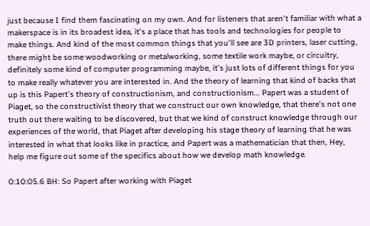just because I find them fascinating on my own. And for listeners that aren't familiar with what a makerspace is in its broadest idea, it's a place that has tools and technologies for people to make things. And kind of the most common things that you'll see are 3D printers, laser cutting, there might be some woodworking or metalworking, some textile work maybe, or circuitry, definitely some kind of computer programming maybe, it's just lots of different things for you to make really whatever you are interested in. And the theory of learning that kind of backs that up is this Papert's theory of constructionism, and constructionism... Papert was a student of Piaget, so the constructivist theory that we construct our own knowledge, that there's not one truth out there waiting to be discovered, but that we kind of construct knowledge through our experiences of the world, that Piaget after developing his stage theory of learning that he was interested in what that looks like in practice, and Papert was a mathematician that then, Hey, help me figure out some of the specifics about how we develop math knowledge.

0:10:05.6 BH: So Papert after working with Piaget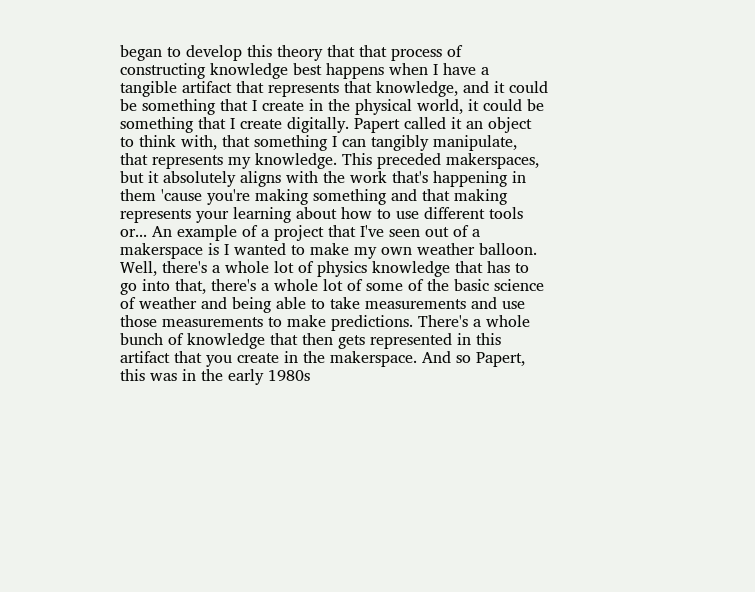began to develop this theory that that process of constructing knowledge best happens when I have a tangible artifact that represents that knowledge, and it could be something that I create in the physical world, it could be something that I create digitally. Papert called it an object to think with, that something I can tangibly manipulate, that represents my knowledge. This preceded makerspaces, but it absolutely aligns with the work that's happening in them 'cause you're making something and that making represents your learning about how to use different tools or... An example of a project that I've seen out of a makerspace is I wanted to make my own weather balloon. Well, there's a whole lot of physics knowledge that has to go into that, there's a whole lot of some of the basic science of weather and being able to take measurements and use those measurements to make predictions. There's a whole bunch of knowledge that then gets represented in this artifact that you create in the makerspace. And so Papert, this was in the early 1980s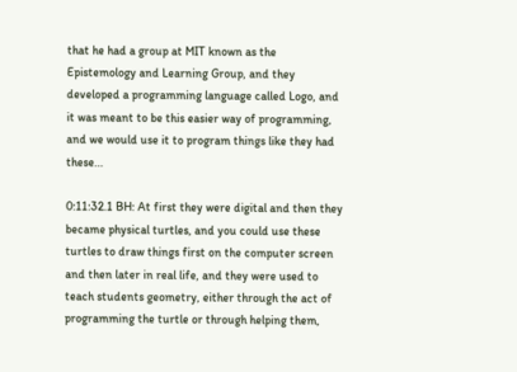that he had a group at MIT known as the Epistemology and Learning Group, and they developed a programming language called Logo, and it was meant to be this easier way of programming, and we would use it to program things like they had these...

0:11:32.1 BH: At first they were digital and then they became physical turtles, and you could use these turtles to draw things first on the computer screen and then later in real life, and they were used to teach students geometry, either through the act of programming the turtle or through helping them,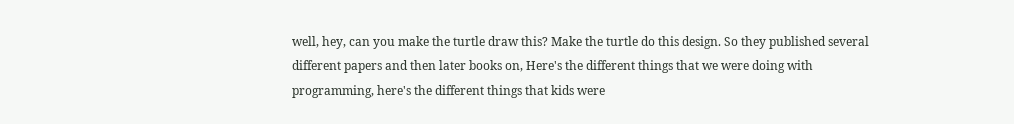well, hey, can you make the turtle draw this? Make the turtle do this design. So they published several different papers and then later books on, Here's the different things that we were doing with programming, here's the different things that kids were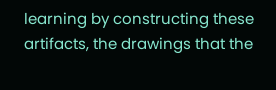learning by constructing these artifacts, the drawings that the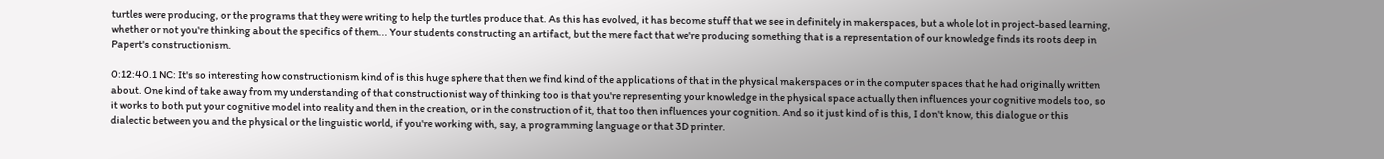turtles were producing, or the programs that they were writing to help the turtles produce that. As this has evolved, it has become stuff that we see in definitely in makerspaces, but a whole lot in project-based learning, whether or not you're thinking about the specifics of them... Your students constructing an artifact, but the mere fact that we're producing something that is a representation of our knowledge finds its roots deep in Papert's constructionism.

0:12:40.1 NC: It's so interesting how constructionism kind of is this huge sphere that then we find kind of the applications of that in the physical makerspaces or in the computer spaces that he had originally written about. One kind of take away from my understanding of that constructionist way of thinking too is that you're representing your knowledge in the physical space actually then influences your cognitive models too, so it works to both put your cognitive model into reality and then in the creation, or in the construction of it, that too then influences your cognition. And so it just kind of is this, I don't know, this dialogue or this dialectic between you and the physical or the linguistic world, if you're working with, say, a programming language or that 3D printer.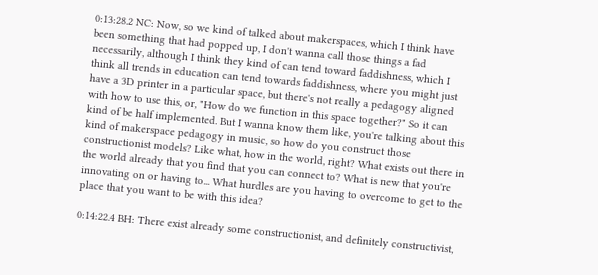0:13:28.2 NC: Now, so we kind of talked about makerspaces, which I think have been something that had popped up, I don't wanna call those things a fad necessarily, although I think they kind of can tend toward faddishness, which I think all trends in education can tend towards faddishness, where you might just have a 3D printer in a particular space, but there's not really a pedagogy aligned with how to use this, or, "How do we function in this space together?" So it can kind of be half implemented. But I wanna know them like, you're talking about this kind of makerspace pedagogy in music, so how do you construct those constructionist models? Like what, how in the world, right? What exists out there in the world already that you find that you can connect to? What is new that you're innovating on or having to... What hurdles are you having to overcome to get to the place that you want to be with this idea?

0:14:22.4 BH: There exist already some constructionist, and definitely constructivist,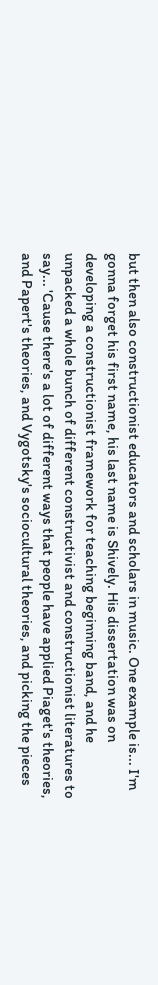but then also constructionist educators and scholars in music. One example is... I'm gonna forget his first name, his last name is Shively. His dissertation was on developing a constructionist framework for teaching beginning band, and he unpacked a whole bunch of different constructivist and constructionist literatures to say... 'Cause there's a lot of different ways that people have applied Piaget's theories, and Papert's theories, and Vygotsky's sociocultural theories, and picking the pieces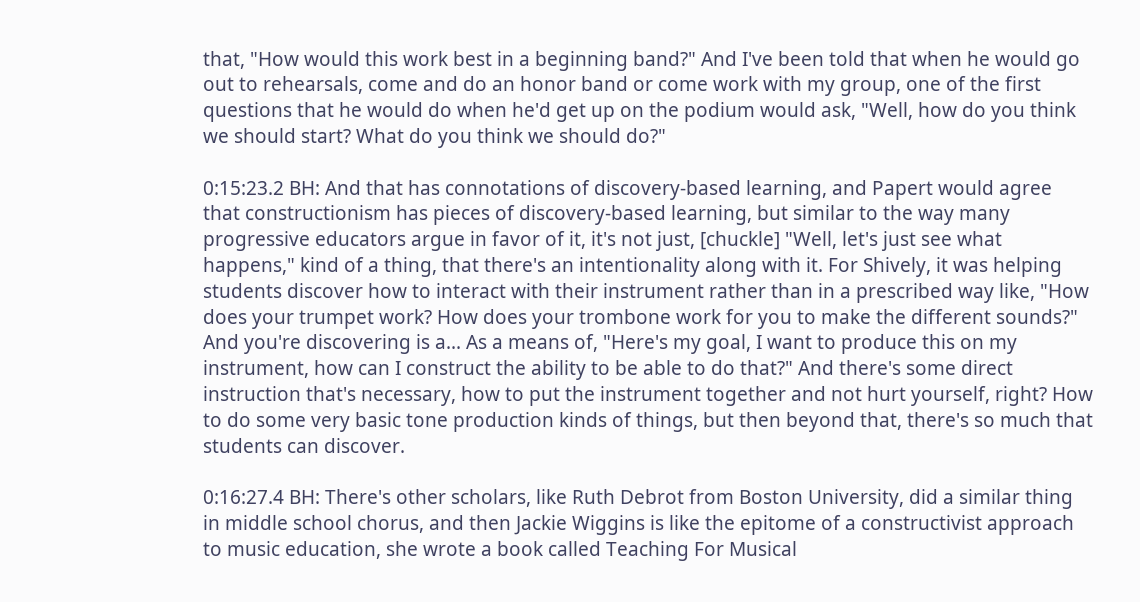that, "How would this work best in a beginning band?" And I've been told that when he would go out to rehearsals, come and do an honor band or come work with my group, one of the first questions that he would do when he'd get up on the podium would ask, "Well, how do you think we should start? What do you think we should do?"

0:15:23.2 BH: And that has connotations of discovery-based learning, and Papert would agree that constructionism has pieces of discovery-based learning, but similar to the way many progressive educators argue in favor of it, it's not just, [chuckle] "Well, let's just see what happens," kind of a thing, that there's an intentionality along with it. For Shively, it was helping students discover how to interact with their instrument rather than in a prescribed way like, "How does your trumpet work? How does your trombone work for you to make the different sounds?" And you're discovering is a... As a means of, "Here's my goal, I want to produce this on my instrument, how can I construct the ability to be able to do that?" And there's some direct instruction that's necessary, how to put the instrument together and not hurt yourself, right? How to do some very basic tone production kinds of things, but then beyond that, there's so much that students can discover.

0:16:27.4 BH: There's other scholars, like Ruth Debrot from Boston University, did a similar thing in middle school chorus, and then Jackie Wiggins is like the epitome of a constructivist approach to music education, she wrote a book called Teaching For Musical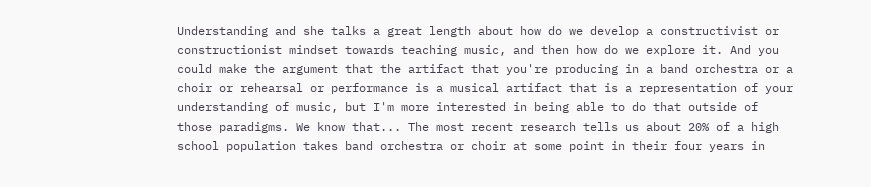Understanding and she talks a great length about how do we develop a constructivist or constructionist mindset towards teaching music, and then how do we explore it. And you could make the argument that the artifact that you're producing in a band orchestra or a choir or rehearsal or performance is a musical artifact that is a representation of your understanding of music, but I'm more interested in being able to do that outside of those paradigms. We know that... The most recent research tells us about 20% of a high school population takes band orchestra or choir at some point in their four years in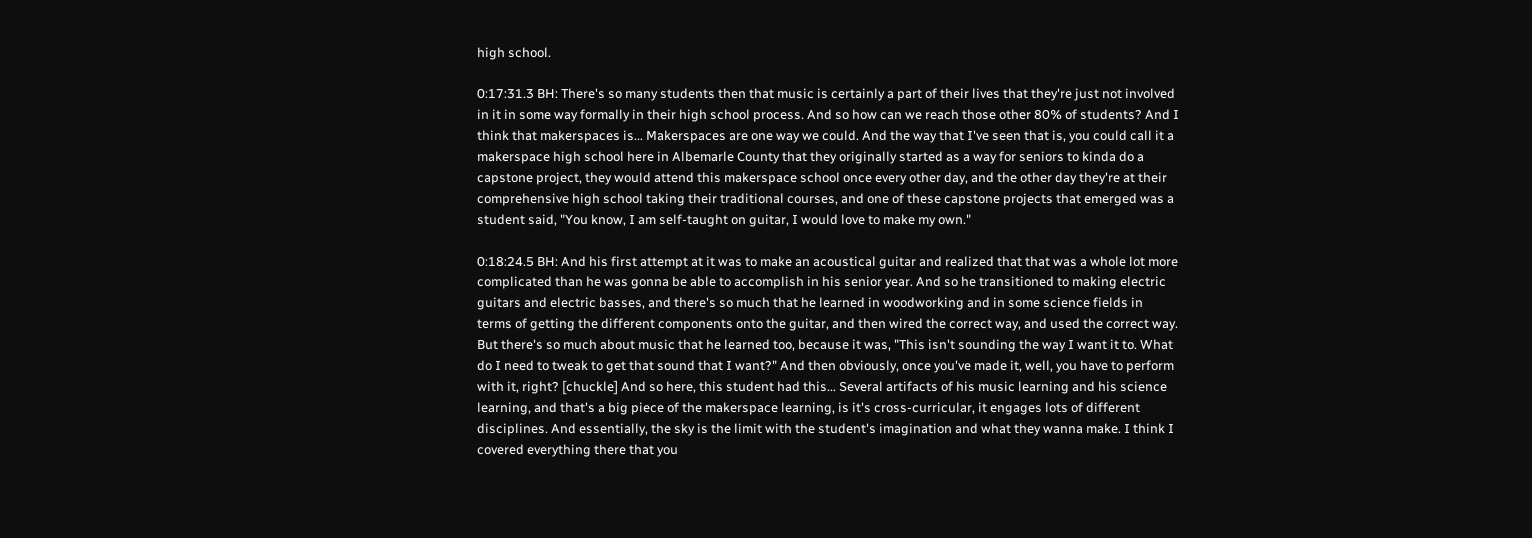high school.

0:17:31.3 BH: There's so many students then that music is certainly a part of their lives that they're just not involved in it in some way formally in their high school process. And so how can we reach those other 80% of students? And I think that makerspaces is... Makerspaces are one way we could. And the way that I've seen that is, you could call it a makerspace high school here in Albemarle County that they originally started as a way for seniors to kinda do a capstone project, they would attend this makerspace school once every other day, and the other day they're at their comprehensive high school taking their traditional courses, and one of these capstone projects that emerged was a student said, "You know, I am self-taught on guitar, I would love to make my own."

0:18:24.5 BH: And his first attempt at it was to make an acoustical guitar and realized that that was a whole lot more complicated than he was gonna be able to accomplish in his senior year. And so he transitioned to making electric guitars and electric basses, and there's so much that he learned in woodworking and in some science fields in terms of getting the different components onto the guitar, and then wired the correct way, and used the correct way. But there's so much about music that he learned too, because it was, "This isn't sounding the way I want it to. What do I need to tweak to get that sound that I want?" And then obviously, once you've made it, well, you have to perform with it, right? [chuckle] And so here, this student had this... Several artifacts of his music learning and his science learning, and that's a big piece of the makerspace learning, is it's cross-curricular, it engages lots of different disciplines. And essentially, the sky is the limit with the student's imagination and what they wanna make. I think I covered everything there that you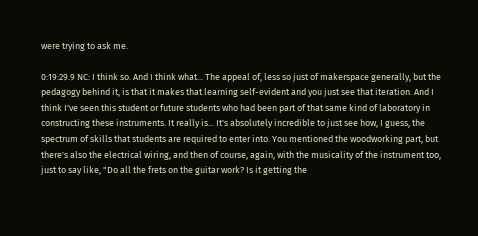were trying to ask me.

0:19:29.9 NC: I think so. And I think what... The appeal of, less so just of makerspace generally, but the pedagogy behind it, is that it makes that learning self-evident and you just see that iteration. And I think I've seen this student or future students who had been part of that same kind of laboratory in constructing these instruments. It really is... It's absolutely incredible to just see how, I guess, the spectrum of skills that students are required to enter into. You mentioned the woodworking part, but there's also the electrical wiring, and then of course, again, with the musicality of the instrument too, just to say like, "Do all the frets on the guitar work? Is it getting the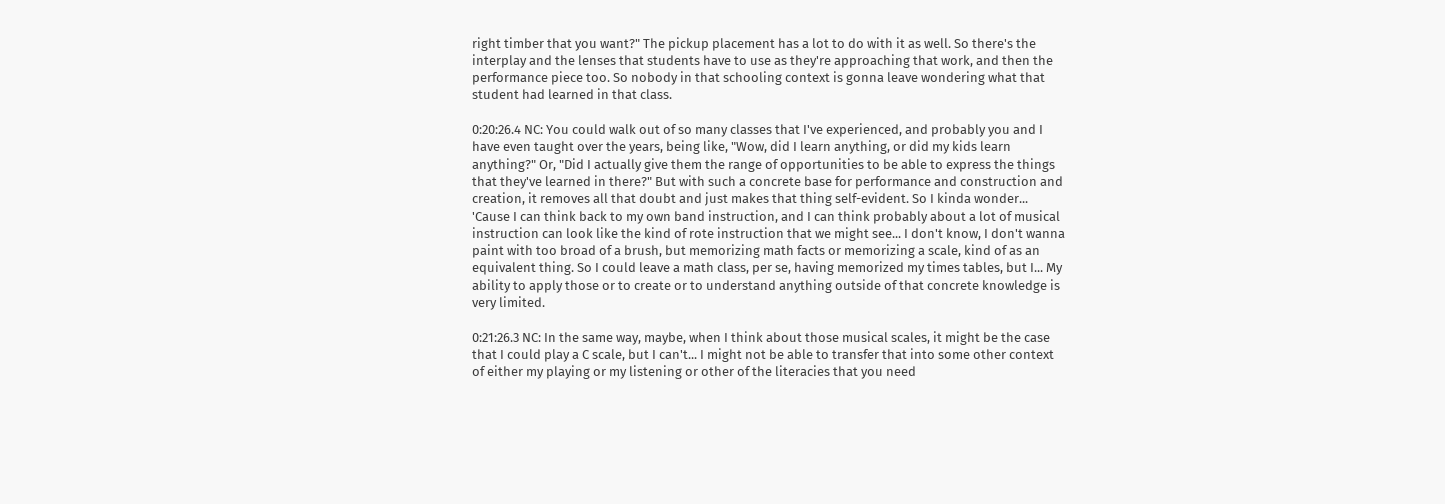right timber that you want?" The pickup placement has a lot to do with it as well. So there's the interplay and the lenses that students have to use as they're approaching that work, and then the performance piece too. So nobody in that schooling context is gonna leave wondering what that student had learned in that class.

0:20:26.4 NC: You could walk out of so many classes that I've experienced, and probably you and I have even taught over the years, being like, "Wow, did I learn anything, or did my kids learn anything?" Or, "Did I actually give them the range of opportunities to be able to express the things that they've learned in there?" But with such a concrete base for performance and construction and creation, it removes all that doubt and just makes that thing self-evident. So I kinda wonder... 'Cause I can think back to my own band instruction, and I can think probably about a lot of musical instruction can look like the kind of rote instruction that we might see... I don't know, I don't wanna paint with too broad of a brush, but memorizing math facts or memorizing a scale, kind of as an equivalent thing. So I could leave a math class, per se, having memorized my times tables, but I... My ability to apply those or to create or to understand anything outside of that concrete knowledge is very limited.

0:21:26.3 NC: In the same way, maybe, when I think about those musical scales, it might be the case that I could play a C scale, but I can't... I might not be able to transfer that into some other context of either my playing or my listening or other of the literacies that you need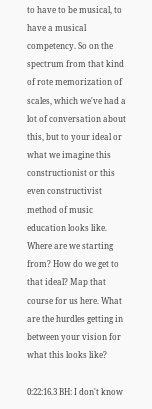to have to be musical, to have a musical competency. So on the spectrum from that kind of rote memorization of scales, which we've had a lot of conversation about this, but to your ideal or what we imagine this constructionist or this even constructivist method of music education looks like. Where are we starting from? How do we get to that ideal? Map that course for us here. What are the hurdles getting in between your vision for what this looks like?

0:22:16.3 BH: I don't know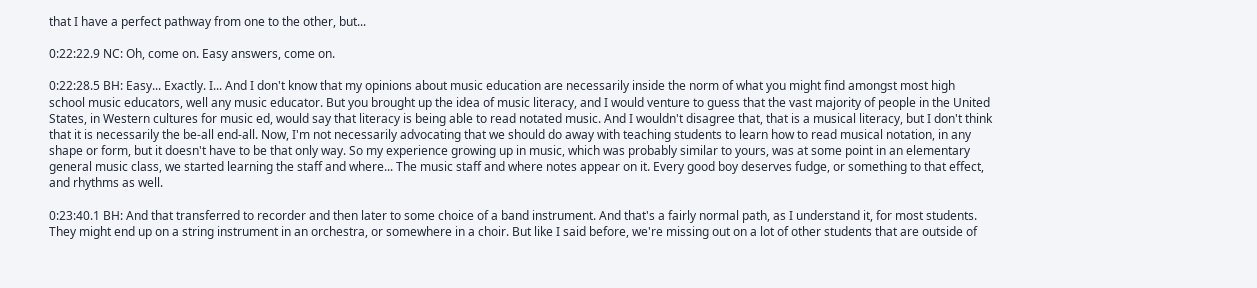that I have a perfect pathway from one to the other, but...

0:22:22.9 NC: Oh, come on. Easy answers, come on.

0:22:28.5 BH: Easy... Exactly. I... And I don't know that my opinions about music education are necessarily inside the norm of what you might find amongst most high school music educators, well any music educator. But you brought up the idea of music literacy, and I would venture to guess that the vast majority of people in the United States, in Western cultures for music ed, would say that literacy is being able to read notated music. And I wouldn't disagree that, that is a musical literacy, but I don't think that it is necessarily the be-all end-all. Now, I'm not necessarily advocating that we should do away with teaching students to learn how to read musical notation, in any shape or form, but it doesn't have to be that only way. So my experience growing up in music, which was probably similar to yours, was at some point in an elementary general music class, we started learning the staff and where... The music staff and where notes appear on it. Every good boy deserves fudge, or something to that effect, and rhythms as well.

0:23:40.1 BH: And that transferred to recorder and then later to some choice of a band instrument. And that's a fairly normal path, as I understand it, for most students. They might end up on a string instrument in an orchestra, or somewhere in a choir. But like I said before, we're missing out on a lot of other students that are outside of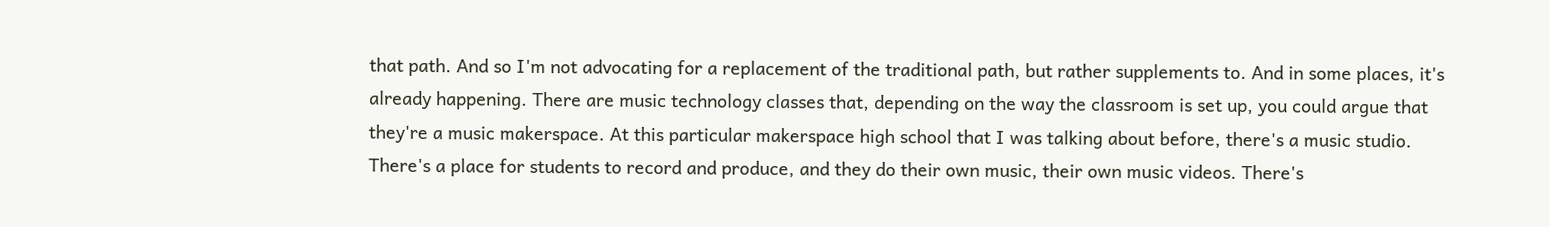that path. And so I'm not advocating for a replacement of the traditional path, but rather supplements to. And in some places, it's already happening. There are music technology classes that, depending on the way the classroom is set up, you could argue that they're a music makerspace. At this particular makerspace high school that I was talking about before, there's a music studio. There's a place for students to record and produce, and they do their own music, their own music videos. There's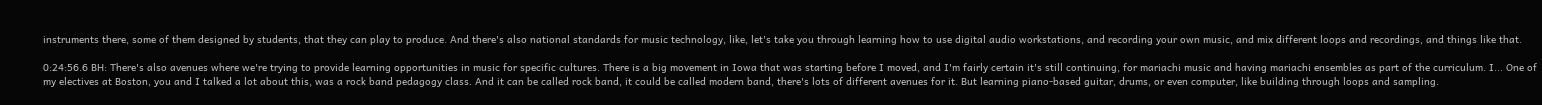instruments there, some of them designed by students, that they can play to produce. And there's also national standards for music technology, like, let's take you through learning how to use digital audio workstations, and recording your own music, and mix different loops and recordings, and things like that.

0:24:56.6 BH: There's also avenues where we're trying to provide learning opportunities in music for specific cultures. There is a big movement in Iowa that was starting before I moved, and I'm fairly certain it's still continuing, for mariachi music and having mariachi ensembles as part of the curriculum. I... One of my electives at Boston, you and I talked a lot about this, was a rock band pedagogy class. And it can be called rock band, it could be called modern band, there's lots of different avenues for it. But learning piano-based guitar, drums, or even computer, like building through loops and sampling.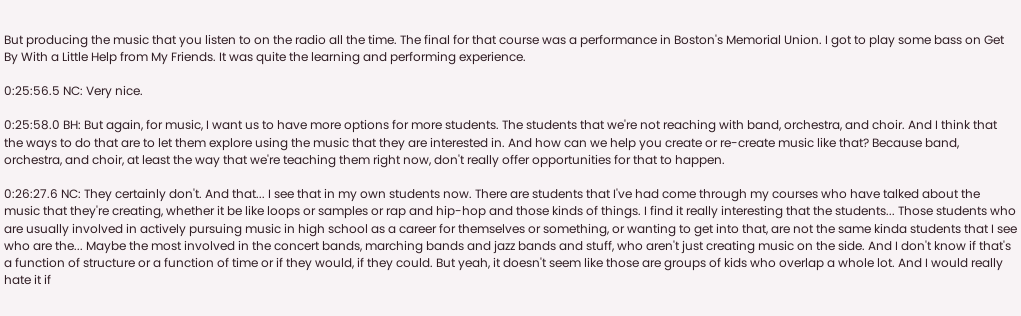But producing the music that you listen to on the radio all the time. The final for that course was a performance in Boston's Memorial Union. I got to play some bass on Get By With a Little Help from My Friends. It was quite the learning and performing experience.

0:25:56.5 NC: Very nice.

0:25:58.0 BH: But again, for music, I want us to have more options for more students. The students that we're not reaching with band, orchestra, and choir. And I think that the ways to do that are to let them explore using the music that they are interested in. And how can we help you create or re-create music like that? Because band, orchestra, and choir, at least the way that we're teaching them right now, don't really offer opportunities for that to happen.

0:26:27.6 NC: They certainly don't. And that... I see that in my own students now. There are students that I've had come through my courses who have talked about the music that they're creating, whether it be like loops or samples or rap and hip-hop and those kinds of things. I find it really interesting that the students... Those students who are usually involved in actively pursuing music in high school as a career for themselves or something, or wanting to get into that, are not the same kinda students that I see who are the... Maybe the most involved in the concert bands, marching bands and jazz bands and stuff, who aren't just creating music on the side. And I don't know if that's a function of structure or a function of time or if they would, if they could. But yeah, it doesn't seem like those are groups of kids who overlap a whole lot. And I would really hate it if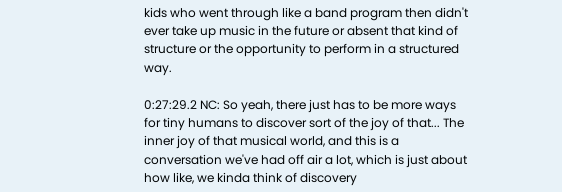kids who went through like a band program then didn't ever take up music in the future or absent that kind of structure or the opportunity to perform in a structured way.

0:27:29.2 NC: So yeah, there just has to be more ways for tiny humans to discover sort of the joy of that... The inner joy of that musical world, and this is a conversation we've had off air a lot, which is just about how like, we kinda think of discovery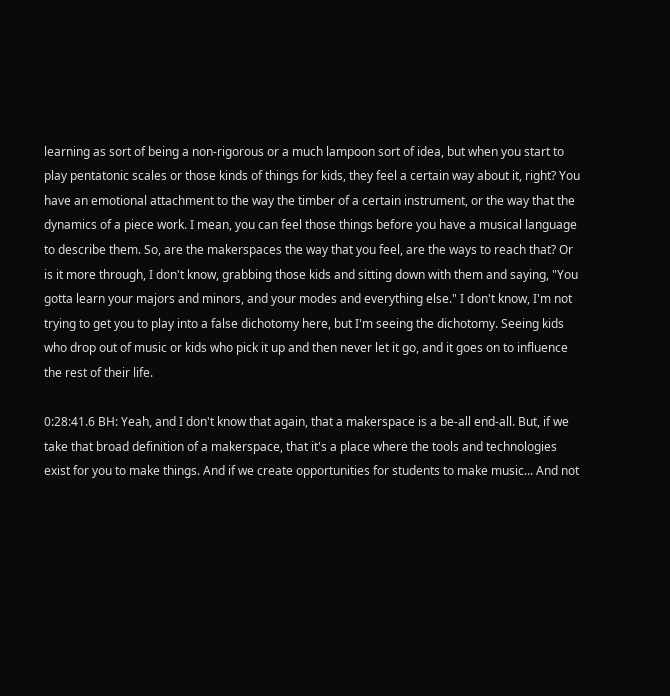learning as sort of being a non-rigorous or a much lampoon sort of idea, but when you start to play pentatonic scales or those kinds of things for kids, they feel a certain way about it, right? You have an emotional attachment to the way the timber of a certain instrument, or the way that the dynamics of a piece work. I mean, you can feel those things before you have a musical language to describe them. So, are the makerspaces the way that you feel, are the ways to reach that? Or is it more through, I don't know, grabbing those kids and sitting down with them and saying, "You gotta learn your majors and minors, and your modes and everything else." I don't know, I'm not trying to get you to play into a false dichotomy here, but I'm seeing the dichotomy. Seeing kids who drop out of music or kids who pick it up and then never let it go, and it goes on to influence the rest of their life.

0:28:41.6 BH: Yeah, and I don't know that again, that a makerspace is a be-all end-all. But, if we take that broad definition of a makerspace, that it's a place where the tools and technologies exist for you to make things. And if we create opportunities for students to make music... And not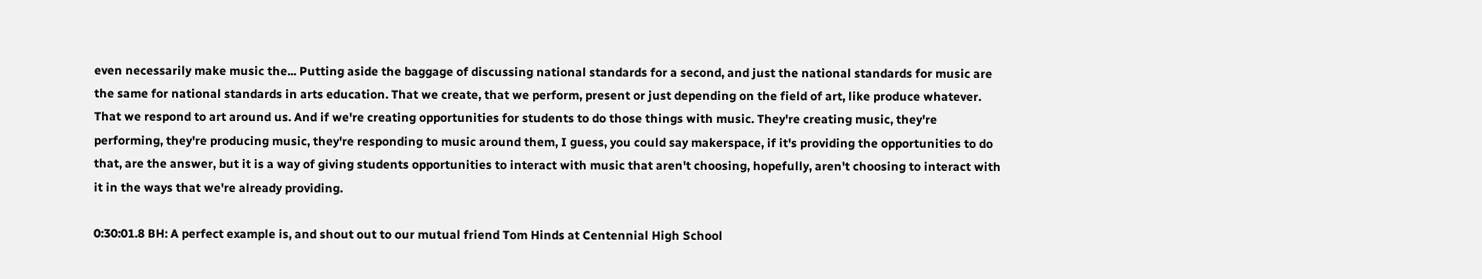even necessarily make music the... Putting aside the baggage of discussing national standards for a second, and just the national standards for music are the same for national standards in arts education. That we create, that we perform, present or just depending on the field of art, like produce whatever. That we respond to art around us. And if we're creating opportunities for students to do those things with music. They're creating music, they're performing, they're producing music, they're responding to music around them, I guess, you could say makerspace, if it's providing the opportunities to do that, are the answer, but it is a way of giving students opportunities to interact with music that aren't choosing, hopefully, aren't choosing to interact with it in the ways that we're already providing.

0:30:01.8 BH: A perfect example is, and shout out to our mutual friend Tom Hinds at Centennial High School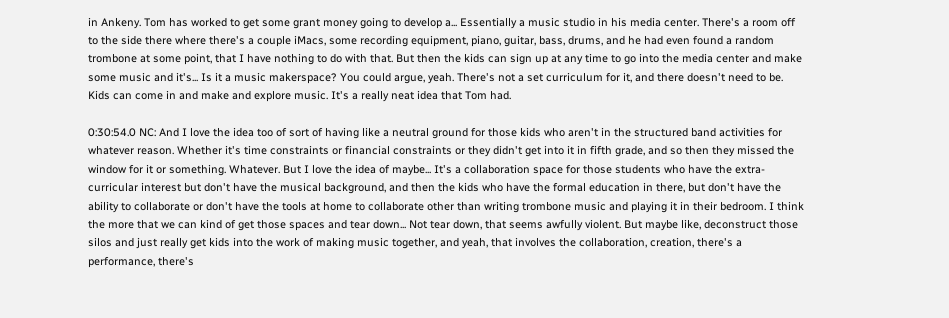in Ankeny. Tom has worked to get some grant money going to develop a... Essentially a music studio in his media center. There's a room off to the side there where there's a couple iMacs, some recording equipment, piano, guitar, bass, drums, and he had even found a random trombone at some point, that I have nothing to do with that. But then the kids can sign up at any time to go into the media center and make some music and it's... Is it a music makerspace? You could argue, yeah. There's not a set curriculum for it, and there doesn't need to be. Kids can come in and make and explore music. It's a really neat idea that Tom had.

0:30:54.0 NC: And I love the idea too of sort of having like a neutral ground for those kids who aren't in the structured band activities for whatever reason. Whether it's time constraints or financial constraints or they didn't get into it in fifth grade, and so then they missed the window for it or something. Whatever. But I love the idea of maybe... It's a collaboration space for those students who have the extra-curricular interest but don't have the musical background, and then the kids who have the formal education in there, but don't have the ability to collaborate or don't have the tools at home to collaborate other than writing trombone music and playing it in their bedroom. I think the more that we can kind of get those spaces and tear down... Not tear down, that seems awfully violent. But maybe like, deconstruct those silos and just really get kids into the work of making music together, and yeah, that involves the collaboration, creation, there's a performance, there's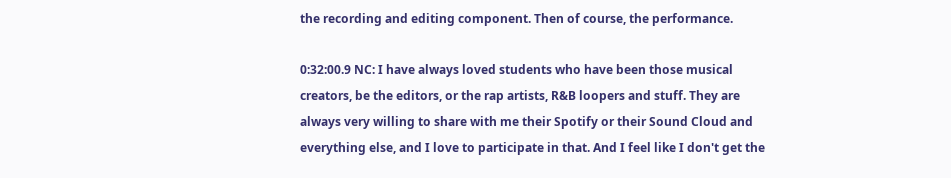the recording and editing component. Then of course, the performance.

0:32:00.9 NC: I have always loved students who have been those musical creators, be the editors, or the rap artists, R&B loopers and stuff. They are always very willing to share with me their Spotify or their Sound Cloud and everything else, and I love to participate in that. And I feel like I don't get the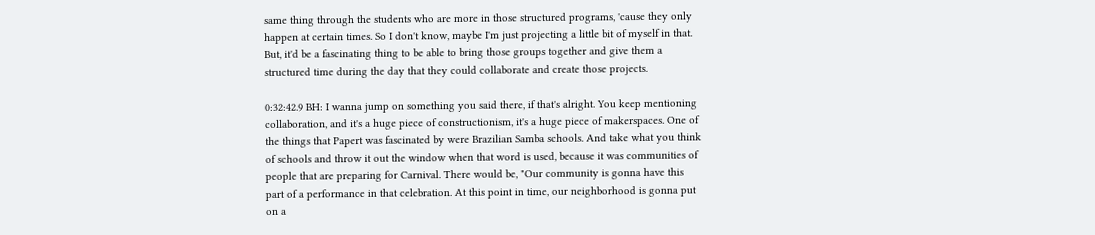same thing through the students who are more in those structured programs, 'cause they only happen at certain times. So I don't know, maybe I'm just projecting a little bit of myself in that. But, it'd be a fascinating thing to be able to bring those groups together and give them a structured time during the day that they could collaborate and create those projects.

0:32:42.9 BH: I wanna jump on something you said there, if that's alright. You keep mentioning collaboration, and it's a huge piece of constructionism, it's a huge piece of makerspaces. One of the things that Papert was fascinated by were Brazilian Samba schools. And take what you think of schools and throw it out the window when that word is used, because it was communities of people that are preparing for Carnival. There would be, "Our community is gonna have this part of a performance in that celebration. At this point in time, our neighborhood is gonna put on a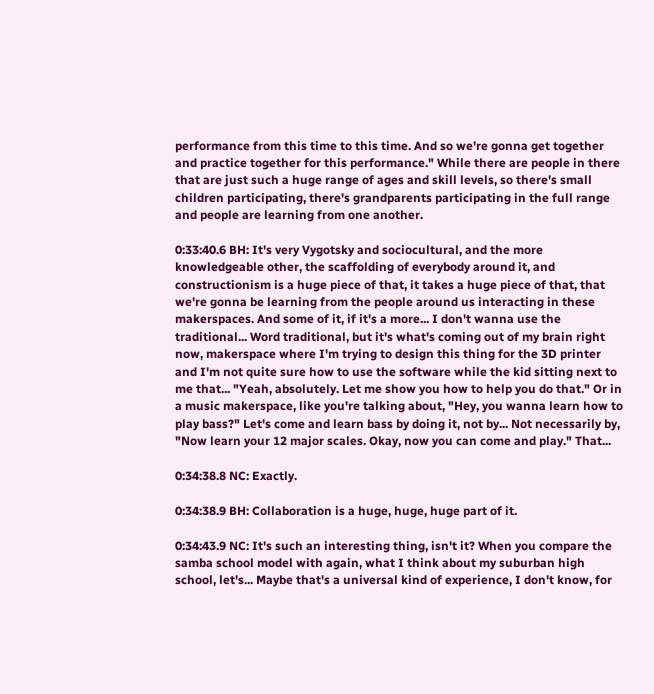performance from this time to this time. And so we're gonna get together and practice together for this performance." While there are people in there that are just such a huge range of ages and skill levels, so there's small children participating, there's grandparents participating in the full range and people are learning from one another.

0:33:40.6 BH: It's very Vygotsky and sociocultural, and the more knowledgeable other, the scaffolding of everybody around it, and constructionism is a huge piece of that, it takes a huge piece of that, that we're gonna be learning from the people around us interacting in these makerspaces. And some of it, if it's a more... I don't wanna use the traditional... Word traditional, but it's what's coming out of my brain right now, makerspace where I'm trying to design this thing for the 3D printer and I'm not quite sure how to use the software while the kid sitting next to me that... "Yeah, absolutely. Let me show you how to help you do that." Or in a music makerspace, like you're talking about, "Hey, you wanna learn how to play bass?" Let's come and learn bass by doing it, not by... Not necessarily by, "Now learn your 12 major scales. Okay, now you can come and play." That...

0:34:38.8 NC: Exactly.

0:34:38.9 BH: Collaboration is a huge, huge, huge part of it.

0:34:43.9 NC: It's such an interesting thing, isn't it? When you compare the samba school model with again, what I think about my suburban high school, let's... Maybe that's a universal kind of experience, I don't know, for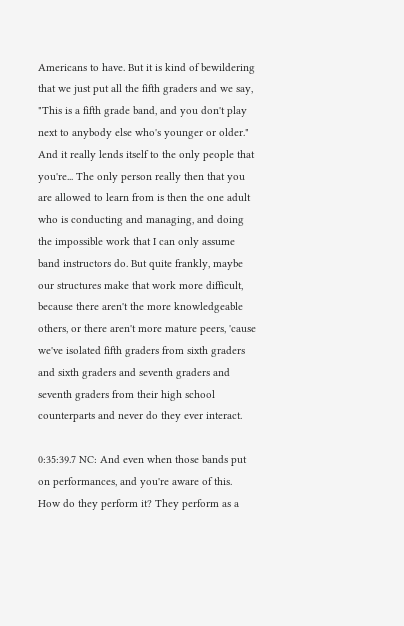Americans to have. But it is kind of bewildering that we just put all the fifth graders and we say, "This is a fifth grade band, and you don't play next to anybody else who's younger or older." And it really lends itself to the only people that you're... The only person really then that you are allowed to learn from is then the one adult who is conducting and managing, and doing the impossible work that I can only assume band instructors do. But quite frankly, maybe our structures make that work more difficult, because there aren't the more knowledgeable others, or there aren't more mature peers, 'cause we've isolated fifth graders from sixth graders and sixth graders and seventh graders and seventh graders from their high school counterparts and never do they ever interact.

0:35:39.7 NC: And even when those bands put on performances, and you're aware of this. How do they perform it? They perform as a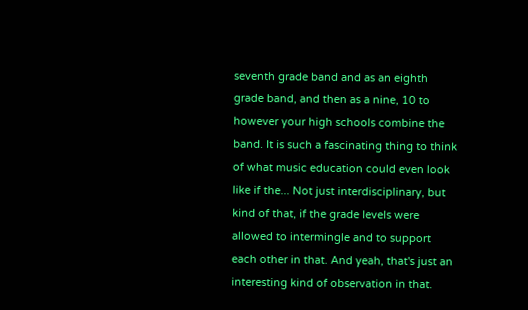seventh grade band and as an eighth grade band, and then as a nine, 10 to however your high schools combine the band. It is such a fascinating thing to think of what music education could even look like if the... Not just interdisciplinary, but kind of that, if the grade levels were allowed to intermingle and to support each other in that. And yeah, that's just an interesting kind of observation in that.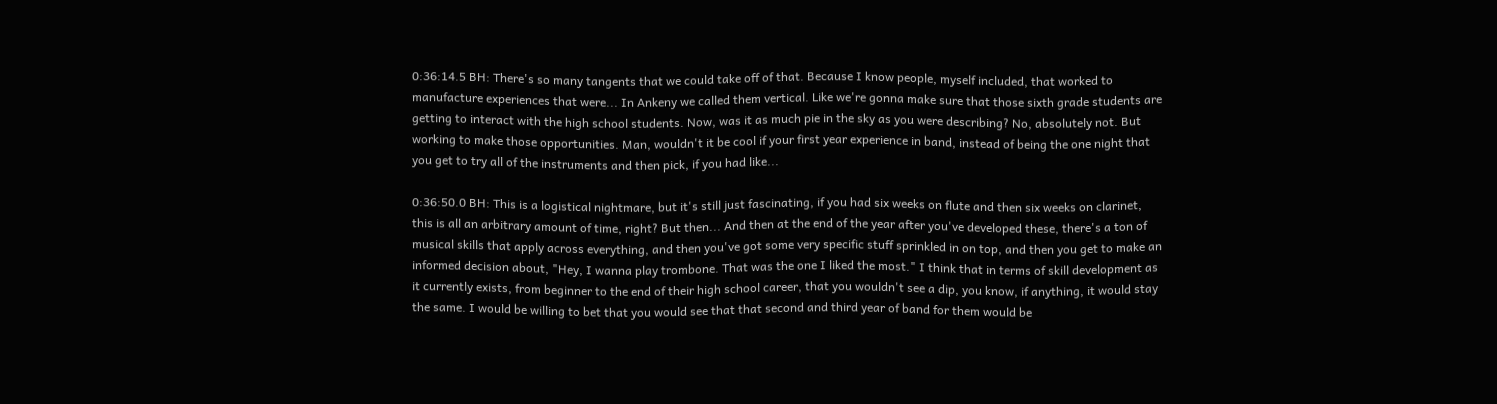0:36:14.5 BH: There's so many tangents that we could take off of that. Because I know people, myself included, that worked to manufacture experiences that were... In Ankeny we called them vertical. Like we're gonna make sure that those sixth grade students are getting to interact with the high school students. Now, was it as much pie in the sky as you were describing? No, absolutely not. But working to make those opportunities. Man, wouldn't it be cool if your first year experience in band, instead of being the one night that you get to try all of the instruments and then pick, if you had like...

0:36:50.0 BH: This is a logistical nightmare, but it's still just fascinating, if you had six weeks on flute and then six weeks on clarinet, this is all an arbitrary amount of time, right? But then... And then at the end of the year after you've developed these, there's a ton of musical skills that apply across everything, and then you've got some very specific stuff sprinkled in on top, and then you get to make an informed decision about, "Hey, I wanna play trombone. That was the one I liked the most." I think that in terms of skill development as it currently exists, from beginner to the end of their high school career, that you wouldn't see a dip, you know, if anything, it would stay the same. I would be willing to bet that you would see that that second and third year of band for them would be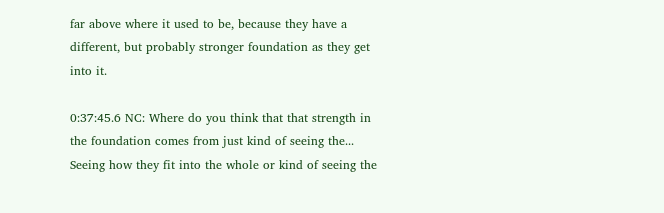far above where it used to be, because they have a different, but probably stronger foundation as they get into it.

0:37:45.6 NC: Where do you think that that strength in the foundation comes from just kind of seeing the... Seeing how they fit into the whole or kind of seeing the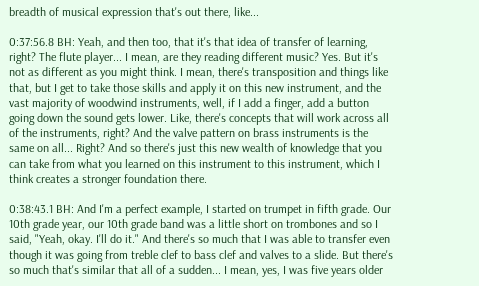breadth of musical expression that's out there, like...

0:37:56.8 BH: Yeah, and then too, that it's that idea of transfer of learning, right? The flute player... I mean, are they reading different music? Yes. But it's not as different as you might think. I mean, there's transposition and things like that, but I get to take those skills and apply it on this new instrument, and the vast majority of woodwind instruments, well, if I add a finger, add a button going down the sound gets lower. Like, there's concepts that will work across all of the instruments, right? And the valve pattern on brass instruments is the same on all... Right? And so there's just this new wealth of knowledge that you can take from what you learned on this instrument to this instrument, which I think creates a stronger foundation there.

0:38:43.1 BH: And I'm a perfect example, I started on trumpet in fifth grade. Our 10th grade year, our 10th grade band was a little short on trombones and so I said, "Yeah, okay. I'll do it." And there's so much that I was able to transfer even though it was going from treble clef to bass clef and valves to a slide. But there's so much that's similar that all of a sudden... I mean, yes, I was five years older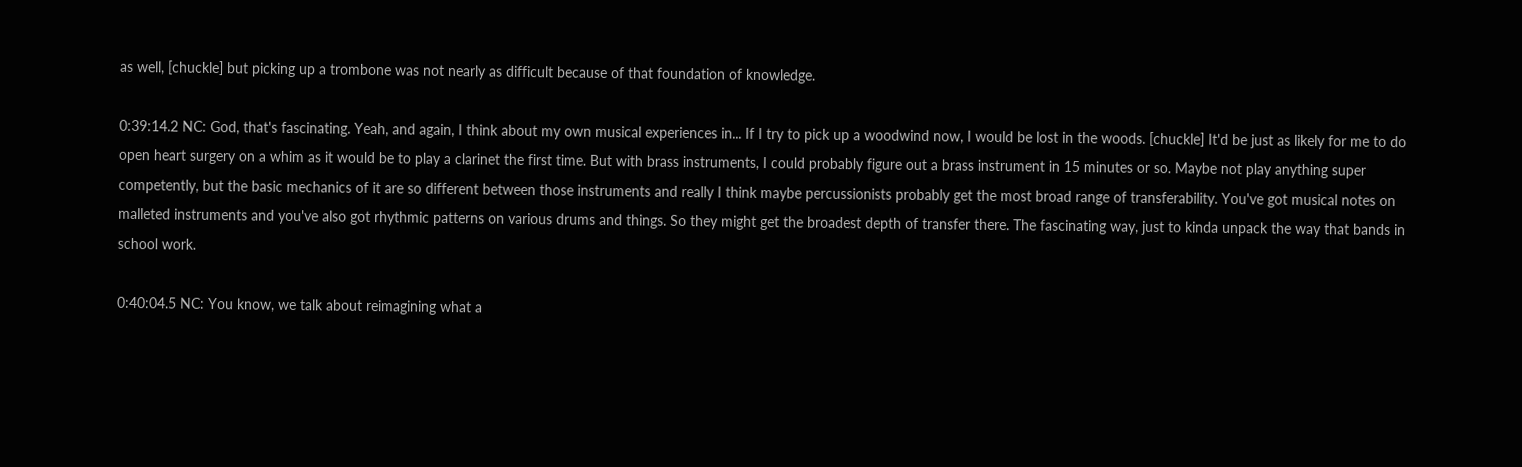as well, [chuckle] but picking up a trombone was not nearly as difficult because of that foundation of knowledge.

0:39:14.2 NC: God, that's fascinating. Yeah, and again, I think about my own musical experiences in... If I try to pick up a woodwind now, I would be lost in the woods. [chuckle] It'd be just as likely for me to do open heart surgery on a whim as it would be to play a clarinet the first time. But with brass instruments, I could probably figure out a brass instrument in 15 minutes or so. Maybe not play anything super competently, but the basic mechanics of it are so different between those instruments and really I think maybe percussionists probably get the most broad range of transferability. You've got musical notes on malleted instruments and you've also got rhythmic patterns on various drums and things. So they might get the broadest depth of transfer there. The fascinating way, just to kinda unpack the way that bands in school work.

0:40:04.5 NC: You know, we talk about reimagining what a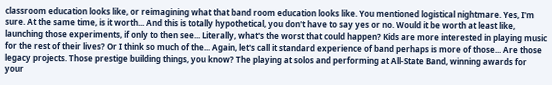classroom education looks like, or reimagining what that band room education looks like. You mentioned logistical nightmare. Yes, I'm sure. At the same time, is it worth... And this is totally hypothetical, you don't have to say yes or no. Would it be worth at least like, launching those experiments, if only to then see... Literally, what's the worst that could happen? Kids are more interested in playing music for the rest of their lives? Or I think so much of the... Again, let's call it standard experience of band perhaps is more of those... Are those legacy projects. Those prestige building things, you know? The playing at solos and performing at All-State Band, winning awards for your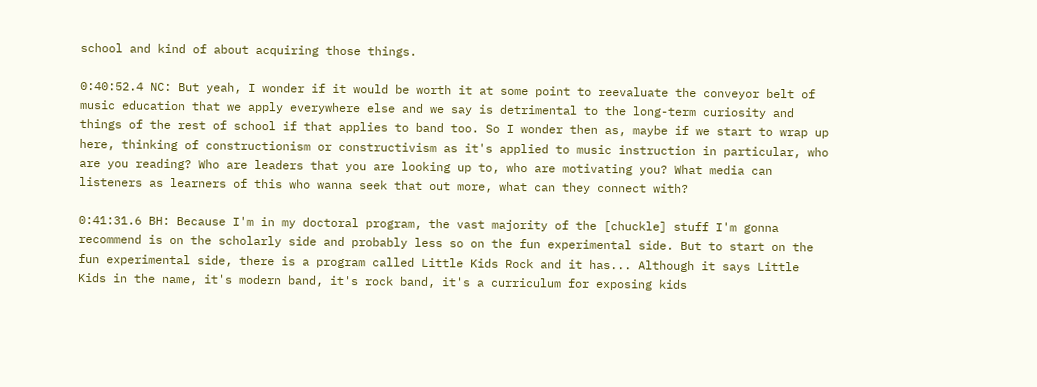school and kind of about acquiring those things.

0:40:52.4 NC: But yeah, I wonder if it would be worth it at some point to reevaluate the conveyor belt of music education that we apply everywhere else and we say is detrimental to the long-term curiosity and things of the rest of school if that applies to band too. So I wonder then as, maybe if we start to wrap up here, thinking of constructionism or constructivism as it's applied to music instruction in particular, who are you reading? Who are leaders that you are looking up to, who are motivating you? What media can listeners as learners of this who wanna seek that out more, what can they connect with?

0:41:31.6 BH: Because I'm in my doctoral program, the vast majority of the [chuckle] stuff I'm gonna recommend is on the scholarly side and probably less so on the fun experimental side. But to start on the fun experimental side, there is a program called Little Kids Rock and it has... Although it says Little Kids in the name, it's modern band, it's rock band, it's a curriculum for exposing kids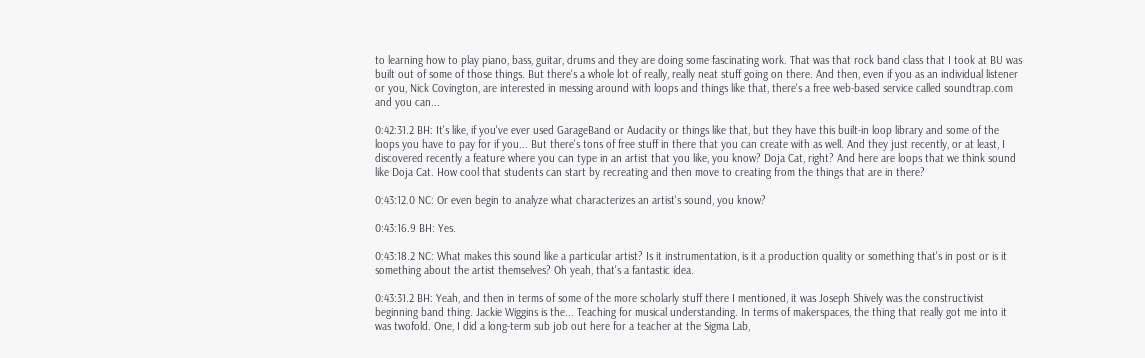to learning how to play piano, bass, guitar, drums and they are doing some fascinating work. That was that rock band class that I took at BU was built out of some of those things. But there's a whole lot of really, really neat stuff going on there. And then, even if you as an individual listener or you, Nick Covington, are interested in messing around with loops and things like that, there's a free web-based service called soundtrap.com and you can...

0:42:31.2 BH: It's like, if you've ever used GarageBand or Audacity or things like that, but they have this built-in loop library and some of the loops you have to pay for if you... But there's tons of free stuff in there that you can create with as well. And they just recently, or at least, I discovered recently a feature where you can type in an artist that you like, you know? Doja Cat, right? And here are loops that we think sound like Doja Cat. How cool that students can start by recreating and then move to creating from the things that are in there?

0:43:12.0 NC: Or even begin to analyze what characterizes an artist's sound, you know?

0:43:16.9 BH: Yes.

0:43:18.2 NC: What makes this sound like a particular artist? Is it instrumentation, is it a production quality or something that's in post or is it something about the artist themselves? Oh yeah, that's a fantastic idea.

0:43:31.2 BH: Yeah, and then in terms of some of the more scholarly stuff there I mentioned, it was Joseph Shively was the constructivist beginning band thing. Jackie Wiggins is the... Teaching for musical understanding. In terms of makerspaces, the thing that really got me into it was twofold. One, I did a long-term sub job out here for a teacher at the Sigma Lab,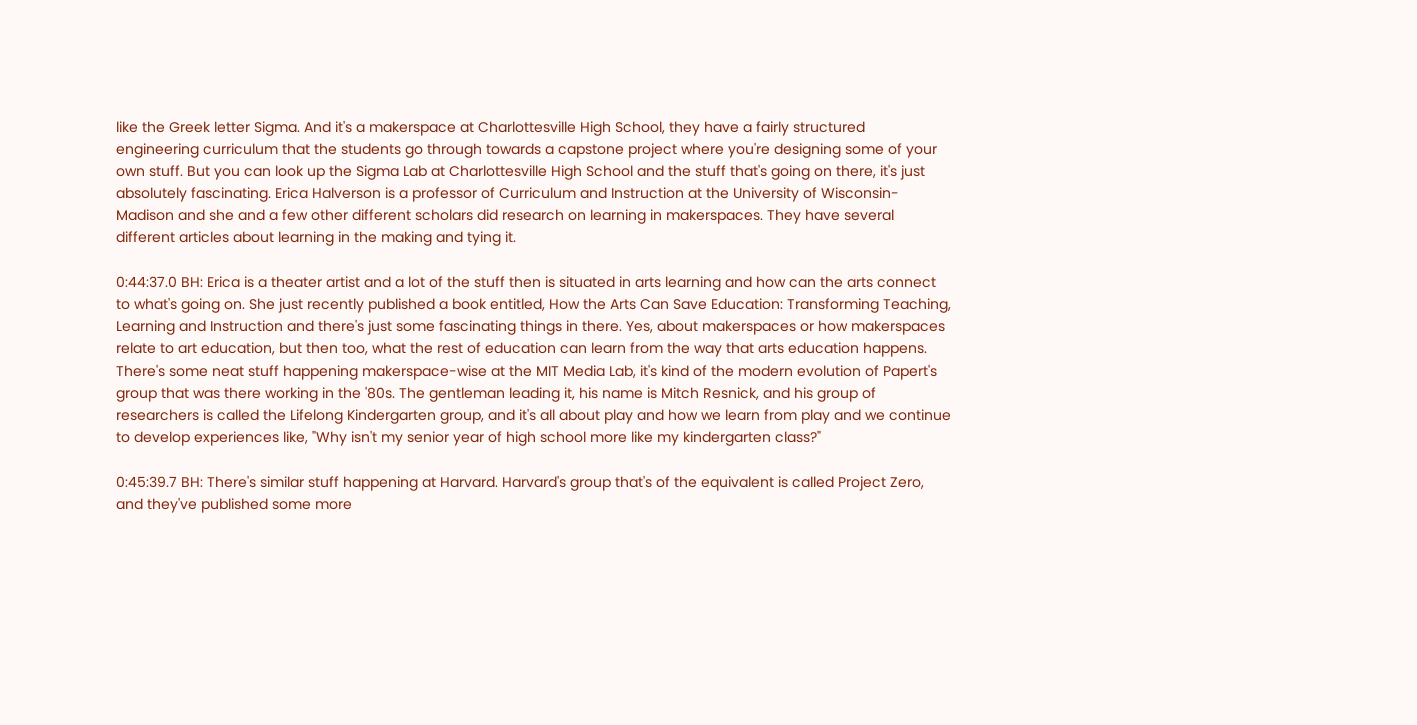like the Greek letter Sigma. And it's a makerspace at Charlottesville High School, they have a fairly structured engineering curriculum that the students go through towards a capstone project where you're designing some of your own stuff. But you can look up the Sigma Lab at Charlottesville High School and the stuff that's going on there, it's just absolutely fascinating. Erica Halverson is a professor of Curriculum and Instruction at the University of Wisconsin-Madison and she and a few other different scholars did research on learning in makerspaces. They have several different articles about learning in the making and tying it.

0:44:37.0 BH: Erica is a theater artist and a lot of the stuff then is situated in arts learning and how can the arts connect to what's going on. She just recently published a book entitled, How the Arts Can Save Education: Transforming Teaching, Learning and Instruction and there's just some fascinating things in there. Yes, about makerspaces or how makerspaces relate to art education, but then too, what the rest of education can learn from the way that arts education happens. There's some neat stuff happening makerspace-wise at the MIT Media Lab, it's kind of the modern evolution of Papert's group that was there working in the '80s. The gentleman leading it, his name is Mitch Resnick, and his group of researchers is called the Lifelong Kindergarten group, and it's all about play and how we learn from play and we continue to develop experiences like, "Why isn't my senior year of high school more like my kindergarten class?"

0:45:39.7 BH: There's similar stuff happening at Harvard. Harvard's group that's of the equivalent is called Project Zero, and they've published some more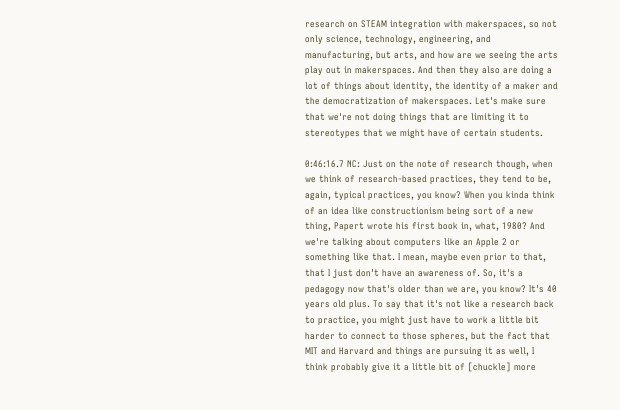research on STEAM integration with makerspaces, so not only science, technology, engineering, and manufacturing, but arts, and how are we seeing the arts play out in makerspaces. And then they also are doing a lot of things about identity, the identity of a maker and the democratization of makerspaces. Let's make sure that we're not doing things that are limiting it to stereotypes that we might have of certain students.

0:46:16.7 NC: Just on the note of research though, when we think of research-based practices, they tend to be, again, typical practices, you know? When you kinda think of an idea like constructionism being sort of a new thing, Papert wrote his first book in, what, 1980? And we're talking about computers like an Apple 2 or something like that. I mean, maybe even prior to that, that I just don't have an awareness of. So, it's a pedagogy now that's older than we are, you know? It's 40 years old plus. To say that it's not like a research back to practice, you might just have to work a little bit harder to connect to those spheres, but the fact that MIT and Harvard and things are pursuing it as well, I think probably give it a little bit of [chuckle] more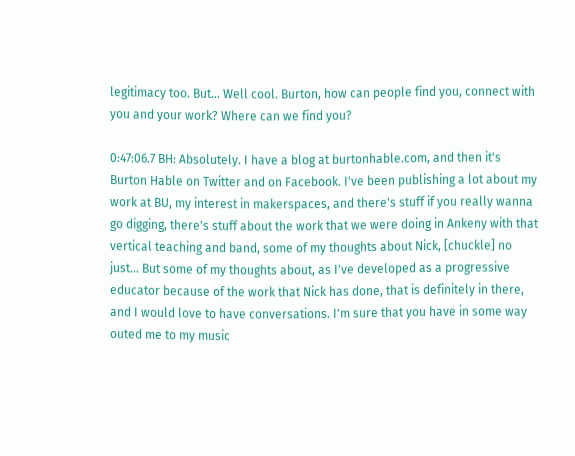legitimacy too. But... Well cool. Burton, how can people find you, connect with you and your work? Where can we find you?

0:47:06.7 BH: Absolutely. I have a blog at burtonhable.com, and then it's Burton Hable on Twitter and on Facebook. I've been publishing a lot about my work at BU, my interest in makerspaces, and there's stuff if you really wanna go digging, there's stuff about the work that we were doing in Ankeny with that vertical teaching and band, some of my thoughts about Nick, [chuckle] no just... But some of my thoughts about, as I've developed as a progressive educator because of the work that Nick has done, that is definitely in there, and I would love to have conversations. I'm sure that you have in some way outed me to my music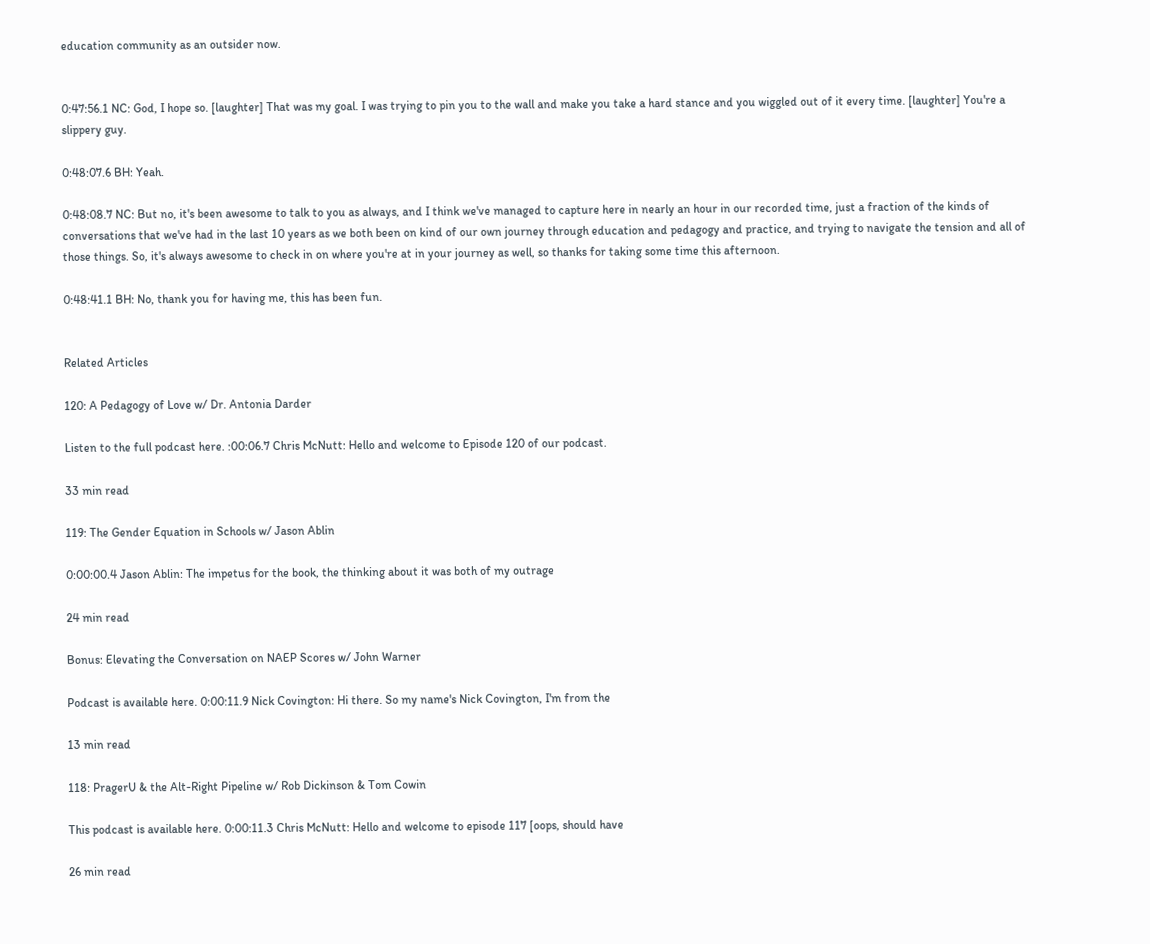education community as an outsider now.


0:47:56.1 NC: God, I hope so. [laughter] That was my goal. I was trying to pin you to the wall and make you take a hard stance and you wiggled out of it every time. [laughter] You're a slippery guy.

0:48:07.6 BH: Yeah.

0:48:08.7 NC: But no, it's been awesome to talk to you as always, and I think we've managed to capture here in nearly an hour in our recorded time, just a fraction of the kinds of conversations that we've had in the last 10 years as we both been on kind of our own journey through education and pedagogy and practice, and trying to navigate the tension and all of those things. So, it's always awesome to check in on where you're at in your journey as well, so thanks for taking some time this afternoon.

0:48:41.1 BH: No, thank you for having me, this has been fun.


Related Articles

120: A Pedagogy of Love w/ Dr. Antonia Darder

Listen to the full podcast here. :00:06.7 Chris McNutt: Hello and welcome to Episode 120 of our podcast.

33 min read

119: The Gender Equation in Schools w/ Jason Ablin

0:00:00.4 Jason Ablin: The impetus for the book, the thinking about it was both of my outrage

24 min read

Bonus: Elevating the Conversation on NAEP Scores w/ John Warner

Podcast is available here. 0:00:11.9 Nick Covington: Hi there. So my name's Nick Covington, I'm from the

13 min read

118: PragerU & the Alt-Right Pipeline w/ Rob Dickinson & Tom Cowin

This podcast is available here. 0:00:11.3 Chris McNutt: Hello and welcome to episode 117 [oops, should have

26 min read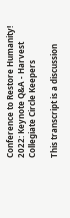Conference to Restore Humanity! 2022: Keynote Q&A - Harvest Collegiate Circle Keepers

This transcript is a discussion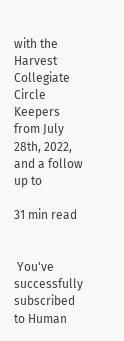with the Harvest Collegiate Circle Keepers from July 28th, 2022, and a follow up to

31 min read


 You've successfully subscribed to Human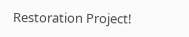Restoration Project!